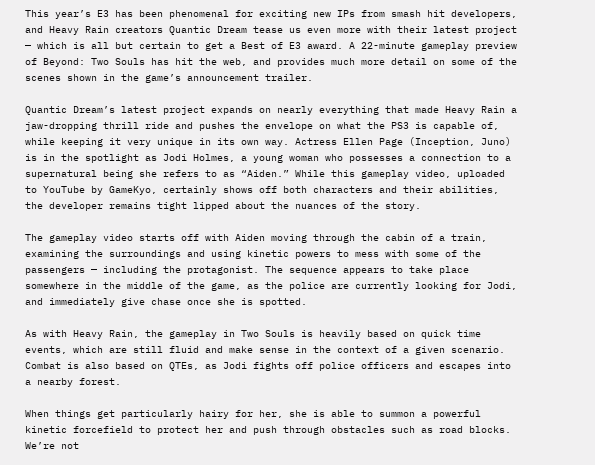This year’s E3 has been phenomenal for exciting new IPs from smash hit developers, and Heavy Rain creators Quantic Dream tease us even more with their latest project — which is all but certain to get a Best of E3 award. A 22-minute gameplay preview of Beyond: Two Souls has hit the web, and provides much more detail on some of the scenes shown in the game’s announcement trailer.

Quantic Dream’s latest project expands on nearly everything that made Heavy Rain a jaw-dropping thrill ride and pushes the envelope on what the PS3 is capable of, while keeping it very unique in its own way. Actress Ellen Page (Inception, Juno) is in the spotlight as Jodi Holmes, a young woman who possesses a connection to a supernatural being she refers to as “Aiden.” While this gameplay video, uploaded to YouTube by GameKyo, certainly shows off both characters and their abilities, the developer remains tight lipped about the nuances of the story.

The gameplay video starts off with Aiden moving through the cabin of a train, examining the surroundings and using kinetic powers to mess with some of the passengers — including the protagonist. The sequence appears to take place somewhere in the middle of the game, as the police are currently looking for Jodi, and immediately give chase once she is spotted.

As with Heavy Rain, the gameplay in Two Souls is heavily based on quick time events, which are still fluid and make sense in the context of a given scenario. Combat is also based on QTEs, as Jodi fights off police officers and escapes into a nearby forest.

When things get particularly hairy for her, she is able to summon a powerful kinetic forcefield to protect her and push through obstacles such as road blocks. We’re not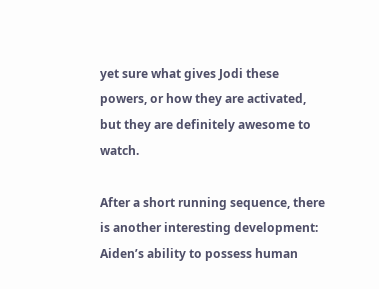yet sure what gives Jodi these powers, or how they are activated, but they are definitely awesome to watch.

After a short running sequence, there is another interesting development: Aiden’s ability to possess human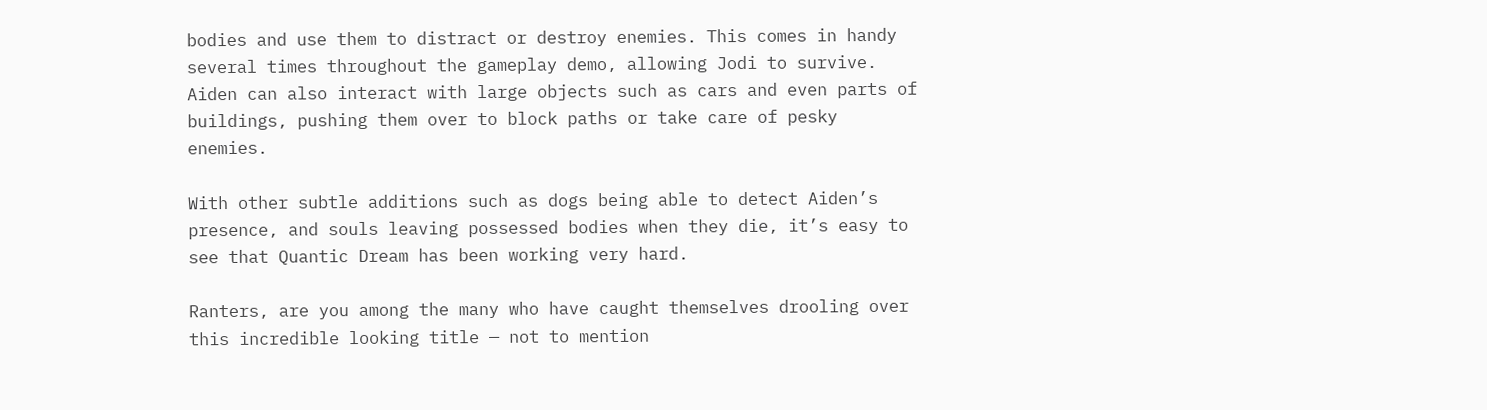bodies and use them to distract or destroy enemies. This comes in handy several times throughout the gameplay demo, allowing Jodi to survive. Aiden can also interact with large objects such as cars and even parts of buildings, pushing them over to block paths or take care of pesky enemies.

With other subtle additions such as dogs being able to detect Aiden’s presence, and souls leaving possessed bodies when they die, it’s easy to see that Quantic Dream has been working very hard.

Ranters, are you among the many who have caught themselves drooling over this incredible looking title — not to mention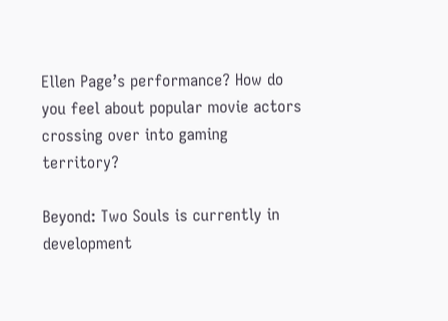Ellen Page’s performance? How do you feel about popular movie actors crossing over into gaming territory?

Beyond: Two Souls is currently in development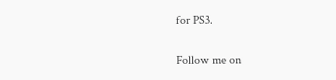for PS3.

Follow me on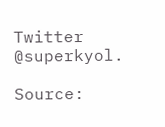Twitter @superkyol.

Source: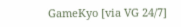GameKyo [via VG 24/7]